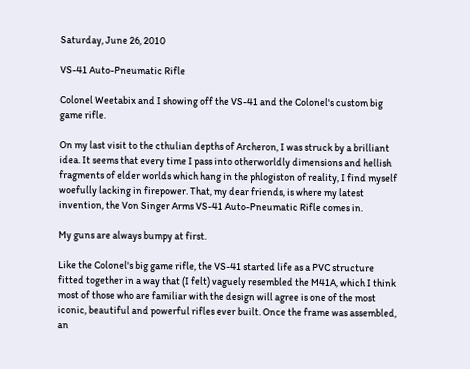Saturday, June 26, 2010

VS-41 Auto-Pneumatic Rifle

Colonel Weetabix and I showing off the VS-41 and the Colonel's custom big game rifle.

On my last visit to the cthulian depths of Archeron, I was struck by a brilliant idea. It seems that every time I pass into otherworldly dimensions and hellish fragments of elder worlds which hang in the phlogiston of reality, I find myself woefully lacking in firepower. That, my dear friends, is where my latest invention, the Von Singer Arms VS-41 Auto-Pneumatic Rifle comes in.

My guns are always bumpy at first.

Like the Colonel's big game rifle, the VS-41 started life as a PVC structure fitted together in a way that (I felt) vaguely resembled the M41A, which I think most of those who are familiar with the design will agree is one of the most iconic, beautiful and powerful rifles ever built. Once the frame was assembled, an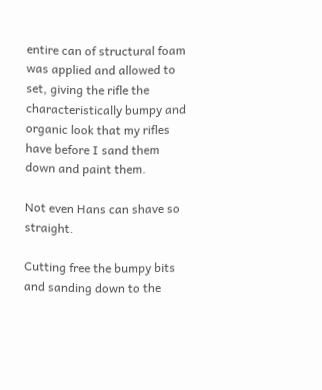entire can of structural foam was applied and allowed to set, giving the rifle the characteristically bumpy and organic look that my rifles have before I sand them down and paint them.

Not even Hans can shave so straight.

Cutting free the bumpy bits and sanding down to the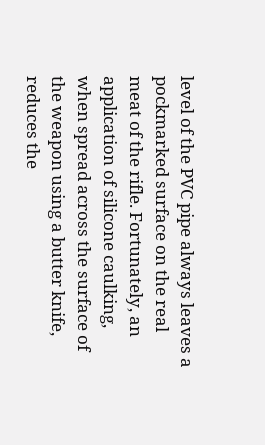level of the PVC pipe always leaves a pockmarked surface on the real meat of the rifle. Fortunately, an application of silicone caulking, when spread across the surface of the weapon using a butter knife, reduces the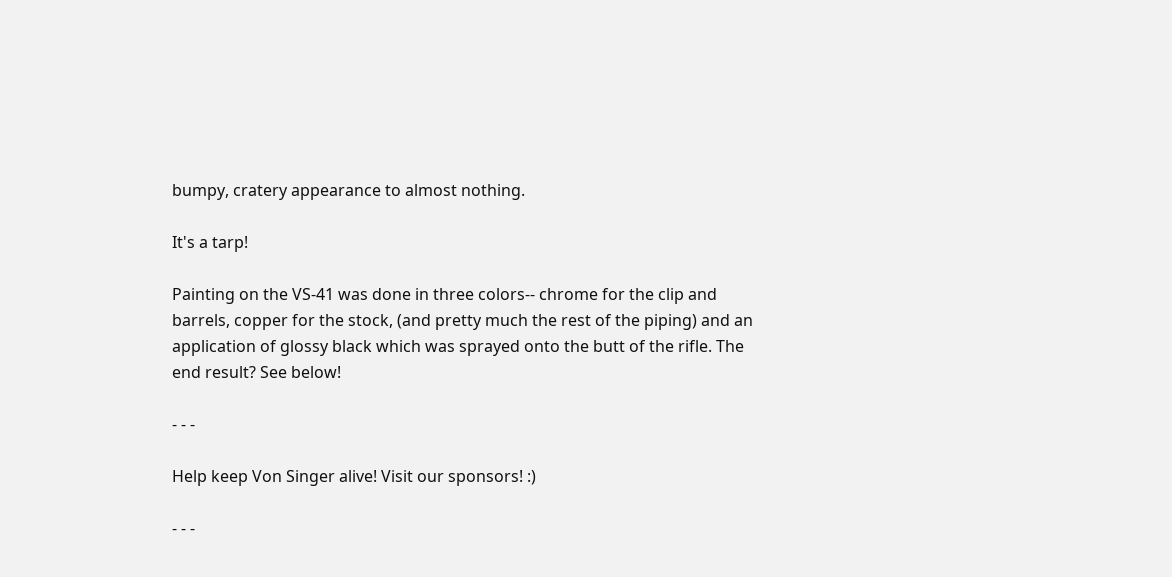bumpy, cratery appearance to almost nothing.

It's a tarp!

Painting on the VS-41 was done in three colors-- chrome for the clip and barrels, copper for the stock, (and pretty much the rest of the piping) and an application of glossy black which was sprayed onto the butt of the rifle. The end result? See below!

- - -

Help keep Von Singer alive! Visit our sponsors! :)

- - -